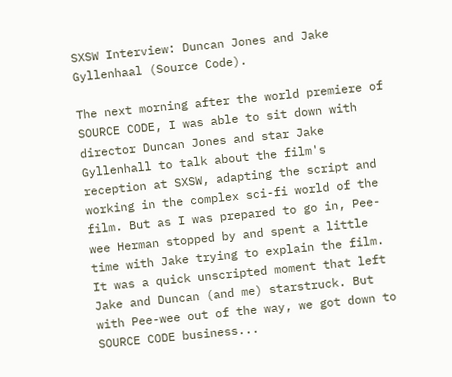SXSW Interview: Duncan Jones and Jake Gyllenhaal (Source Code).

The next morning after the world premiere of SOURCE CODE, I was able to sit down with director Duncan Jones and star Jake Gyllenhall to talk about the film's reception at SXSW, adapting the script and working in the complex sci-fi world of the film. But as I was prepared to go in, Pee-wee Herman stopped by and spent a little time with Jake trying to explain the film. It was a quick unscripted moment that left Jake and Duncan (and me) starstruck. But with Pee-wee out of the way, we got down to SOURCE CODE business...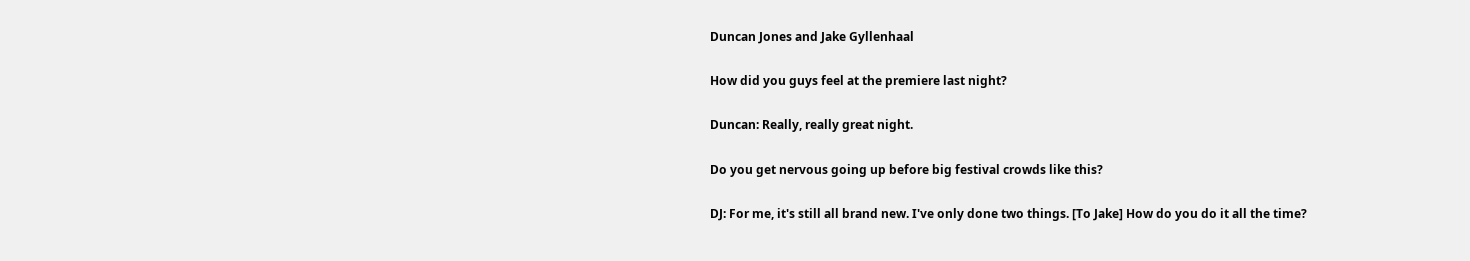Duncan Jones and Jake Gyllenhaal

How did you guys feel at the premiere last night?

Duncan: Really, really great night.

Do you get nervous going up before big festival crowds like this?

DJ: For me, it's still all brand new. I've only done two things. [To Jake] How do you do it all the time?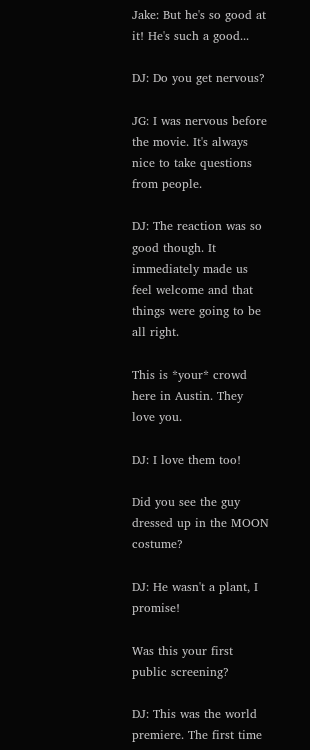Jake: But he's so good at it! He's such a good...

DJ: Do you get nervous?

JG: I was nervous before the movie. It's always nice to take questions from people.

DJ: The reaction was so good though. It immediately made us feel welcome and that things were going to be all right.

This is *your* crowd here in Austin. They love you.

DJ: I love them too!

Did you see the guy dressed up in the MOON costume?

DJ: He wasn't a plant, I promise!

Was this your first public screening?

DJ: This was the world premiere. The first time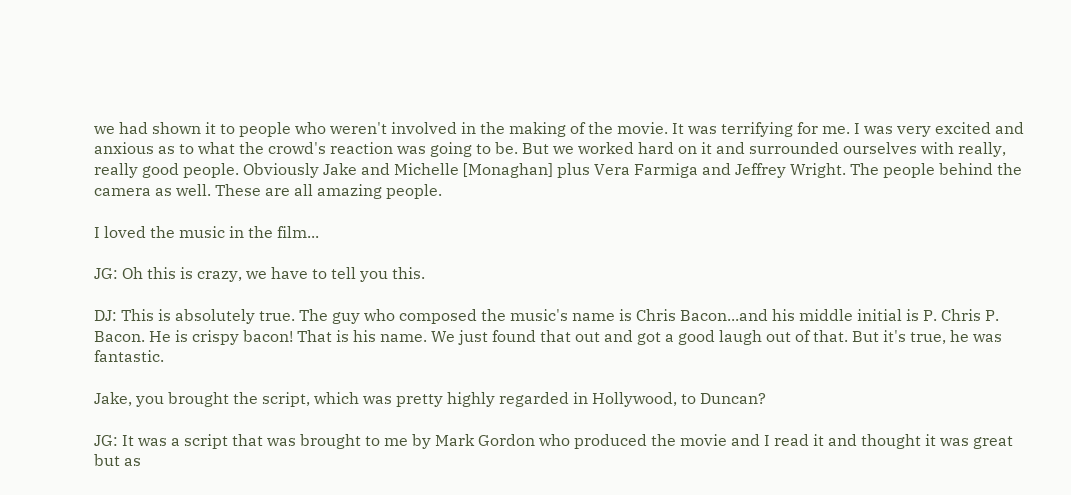we had shown it to people who weren't involved in the making of the movie. It was terrifying for me. I was very excited and anxious as to what the crowd's reaction was going to be. But we worked hard on it and surrounded ourselves with really, really good people. Obviously Jake and Michelle [Monaghan] plus Vera Farmiga and Jeffrey Wright. The people behind the camera as well. These are all amazing people.

I loved the music in the film...

JG: Oh this is crazy, we have to tell you this.

DJ: This is absolutely true. The guy who composed the music's name is Chris Bacon...and his middle initial is P. Chris P. Bacon. He is crispy bacon! That is his name. We just found that out and got a good laugh out of that. But it's true, he was fantastic.

Jake, you brought the script, which was pretty highly regarded in Hollywood, to Duncan?

JG: It was a script that was brought to me by Mark Gordon who produced the movie and I read it and thought it was great but as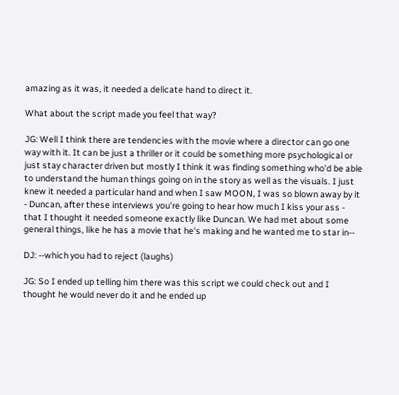amazing as it was, it needed a delicate hand to direct it.

What about the script made you feel that way?

JG: Well I think there are tendencies with the movie where a director can go one way with it. It can be just a thriller or it could be something more psychological or just stay character driven but mostly I think it was finding something who'd be able to understand the human things going on in the story as well as the visuals. I just knew it needed a particular hand and when I saw MOON, I was so blown away by it - Duncan, after these interviews you're going to hear how much I kiss your ass - that I thought it needed someone exactly like Duncan. We had met about some general things, like he has a movie that he's making and he wanted me to star in--

DJ: --which you had to reject (laughs)

JG: So I ended up telling him there was this script we could check out and I thought he would never do it and he ended up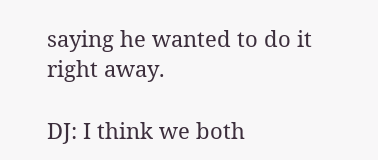saying he wanted to do it right away.

DJ: I think we both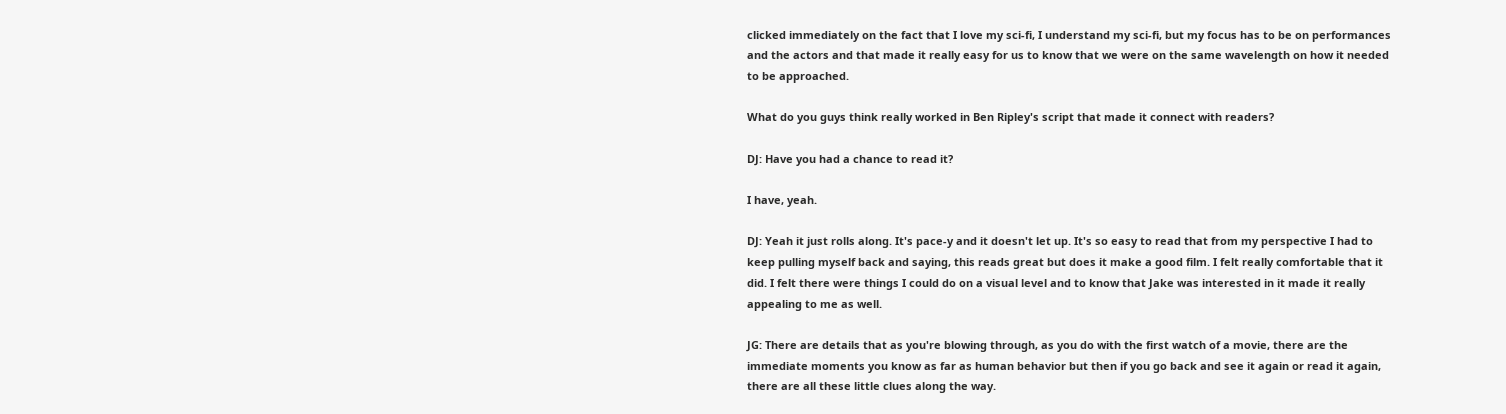clicked immediately on the fact that I love my sci-fi, I understand my sci-fi, but my focus has to be on performances and the actors and that made it really easy for us to know that we were on the same wavelength on how it needed to be approached.

What do you guys think really worked in Ben Ripley's script that made it connect with readers?

DJ: Have you had a chance to read it?

I have, yeah.

DJ: Yeah it just rolls along. It's pace-y and it doesn't let up. It's so easy to read that from my perspective I had to keep pulling myself back and saying, this reads great but does it make a good film. I felt really comfortable that it did. I felt there were things I could do on a visual level and to know that Jake was interested in it made it really appealing to me as well.

JG: There are details that as you're blowing through, as you do with the first watch of a movie, there are the immediate moments you know as far as human behavior but then if you go back and see it again or read it again, there are all these little clues along the way.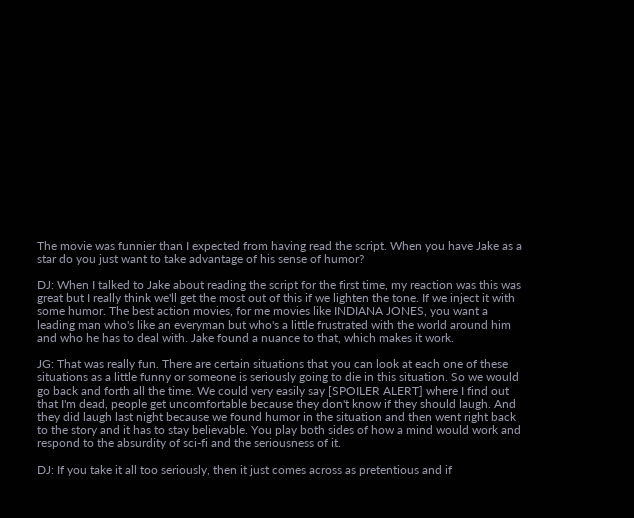The movie was funnier than I expected from having read the script. When you have Jake as a star do you just want to take advantage of his sense of humor?

DJ: When I talked to Jake about reading the script for the first time, my reaction was this was great but I really think we'll get the most out of this if we lighten the tone. If we inject it with some humor. The best action movies, for me movies like INDIANA JONES, you want a leading man who's like an everyman but who's a little frustrated with the world around him and who he has to deal with. Jake found a nuance to that, which makes it work.

JG: That was really fun. There are certain situations that you can look at each one of these situations as a little funny or someone is seriously going to die in this situation. So we would go back and forth all the time. We could very easily say [SPOILER ALERT] where I find out that I'm dead, people get uncomfortable because they don't know if they should laugh. And they did laugh last night because we found humor in the situation and then went right back to the story and it has to stay believable. You play both sides of how a mind would work and respond to the absurdity of sci-fi and the seriousness of it.

DJ: If you take it all too seriously, then it just comes across as pretentious and if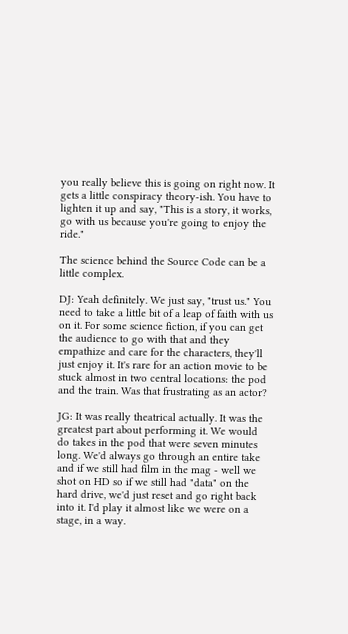you really believe this is going on right now. It gets a little conspiracy theory-ish. You have to lighten it up and say, "This is a story, it works, go with us because you're going to enjoy the ride."

The science behind the Source Code can be a little complex.

DJ: Yeah definitely. We just say, "trust us." You need to take a little bit of a leap of faith with us on it. For some science fiction, if you can get the audience to go with that and they empathize and care for the characters, they'll just enjoy it. It's rare for an action movie to be stuck almost in two central locations: the pod and the train. Was that frustrating as an actor?

JG: It was really theatrical actually. It was the greatest part about performing it. We would do takes in the pod that were seven minutes long. We'd always go through an entire take and if we still had film in the mag - well we shot on HD so if we still had "data" on the hard drive, we'd just reset and go right back into it. I'd play it almost like we were on a stage, in a way.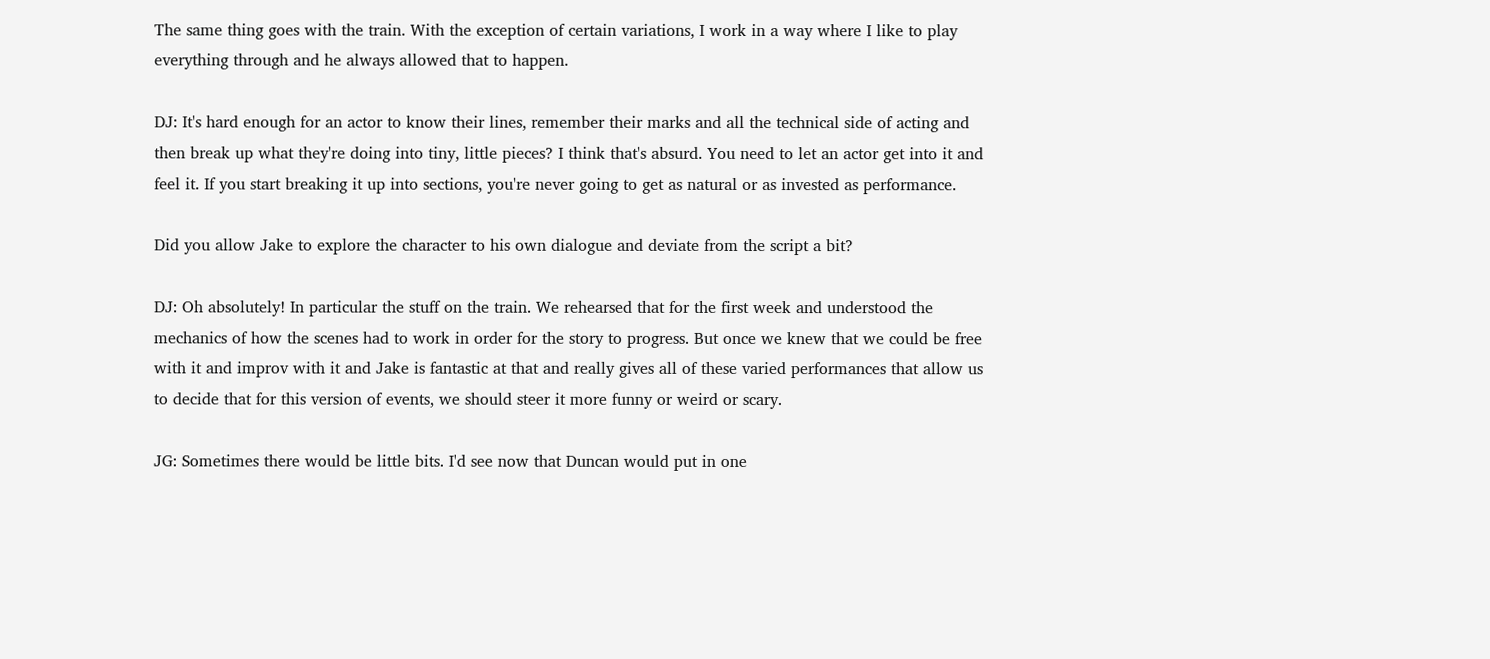The same thing goes with the train. With the exception of certain variations, I work in a way where I like to play everything through and he always allowed that to happen.

DJ: It's hard enough for an actor to know their lines, remember their marks and all the technical side of acting and then break up what they're doing into tiny, little pieces? I think that's absurd. You need to let an actor get into it and feel it. If you start breaking it up into sections, you're never going to get as natural or as invested as performance.

Did you allow Jake to explore the character to his own dialogue and deviate from the script a bit?

DJ: Oh absolutely! In particular the stuff on the train. We rehearsed that for the first week and understood the mechanics of how the scenes had to work in order for the story to progress. But once we knew that we could be free with it and improv with it and Jake is fantastic at that and really gives all of these varied performances that allow us to decide that for this version of events, we should steer it more funny or weird or scary.

JG: Sometimes there would be little bits. I'd see now that Duncan would put in one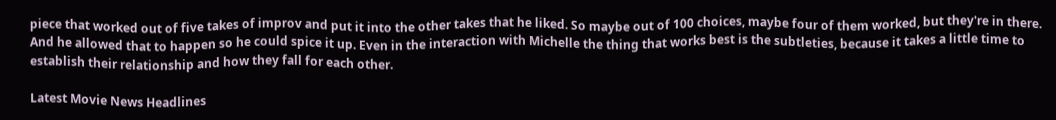piece that worked out of five takes of improv and put it into the other takes that he liked. So maybe out of 100 choices, maybe four of them worked, but they're in there. And he allowed that to happen so he could spice it up. Even in the interaction with Michelle the thing that works best is the subtleties, because it takes a little time to establish their relationship and how they fall for each other.

Latest Movie News Headlines